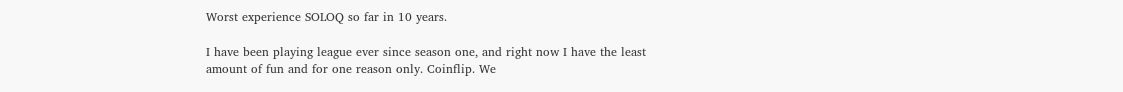Worst experience SOLOQ so far in 10 years.

I have been playing league ever since season one, and right now I have the least amount of fun and for one reason only. Coinflip. We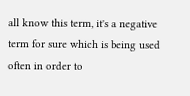all know this term, it's a negative term for sure which is being used often in order to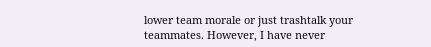lower team morale or just trashtalk your teammates. However, I have never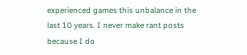experienced games this unbalance in the last 10 years. I never make rant posts because I do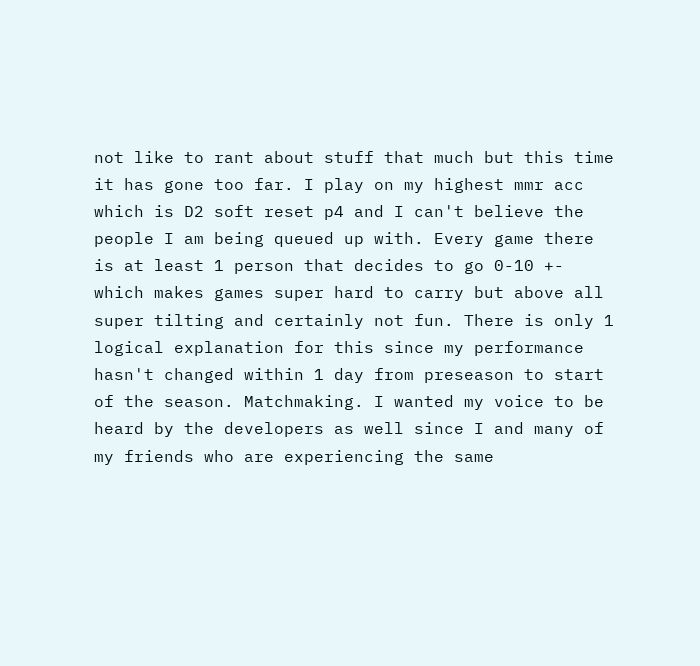not like to rant about stuff that much but this time it has gone too far. I play on my highest mmr acc which is D2 soft reset p4 and I can't believe the people I am being queued up with. Every game there is at least 1 person that decides to go 0-10 +- which makes games super hard to carry but above all super tilting and certainly not fun. There is only 1 logical explanation for this since my performance hasn't changed within 1 day from preseason to start of the season. Matchmaking. I wanted my voice to be heard by the developers as well since I and many of my friends who are experiencing the same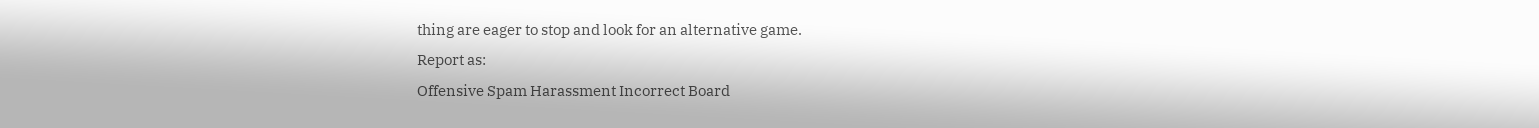thing are eager to stop and look for an alternative game.
Report as:
Offensive Spam Harassment Incorrect Board